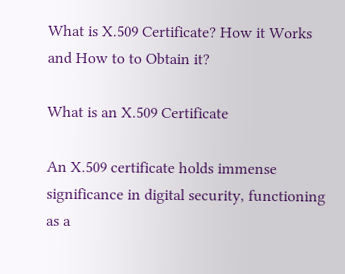What is X.509 Certificate? How it Works and How to to Obtain it?

What is an X.509 Certificate

An X.509 certificate holds immense significance in digital security, functioning as a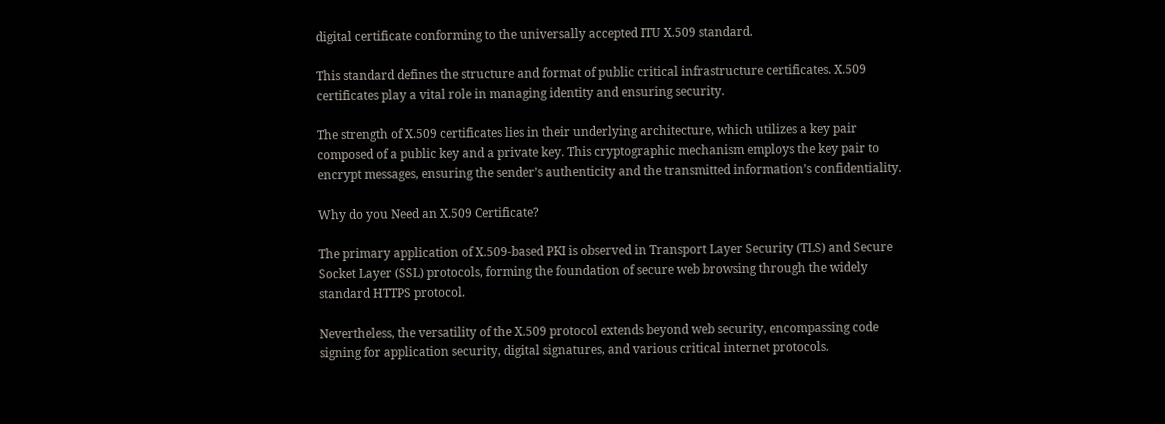digital certificate conforming to the universally accepted ITU X.509 standard.

This standard defines the structure and format of public critical infrastructure certificates. X.509 certificates play a vital role in managing identity and ensuring security.

The strength of X.509 certificates lies in their underlying architecture, which utilizes a key pair composed of a public key and a private key. This cryptographic mechanism employs the key pair to encrypt messages, ensuring the sender’s authenticity and the transmitted information’s confidentiality.

Why do you Need an X.509 Certificate?

The primary application of X.509-based PKI is observed in Transport Layer Security (TLS) and Secure Socket Layer (SSL) protocols, forming the foundation of secure web browsing through the widely standard HTTPS protocol.

Nevertheless, the versatility of the X.509 protocol extends beyond web security, encompassing code signing for application security, digital signatures, and various critical internet protocols.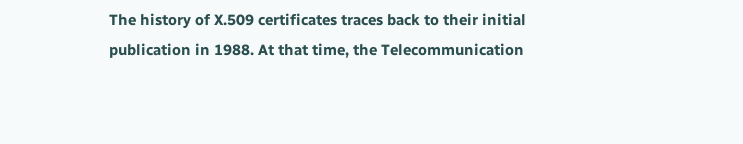The history of X.509 certificates traces back to their initial publication in 1988. At that time, the Telecommunication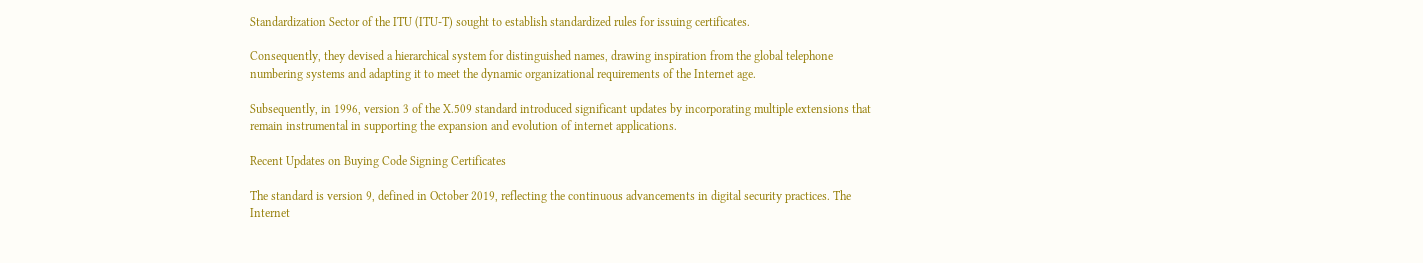Standardization Sector of the ITU (ITU-T) sought to establish standardized rules for issuing certificates.

Consequently, they devised a hierarchical system for distinguished names, drawing inspiration from the global telephone numbering systems and adapting it to meet the dynamic organizational requirements of the Internet age.

Subsequently, in 1996, version 3 of the X.509 standard introduced significant updates by incorporating multiple extensions that remain instrumental in supporting the expansion and evolution of internet applications.

Recent Updates on Buying Code Signing Certificates

The standard is version 9, defined in October 2019, reflecting the continuous advancements in digital security practices. The Internet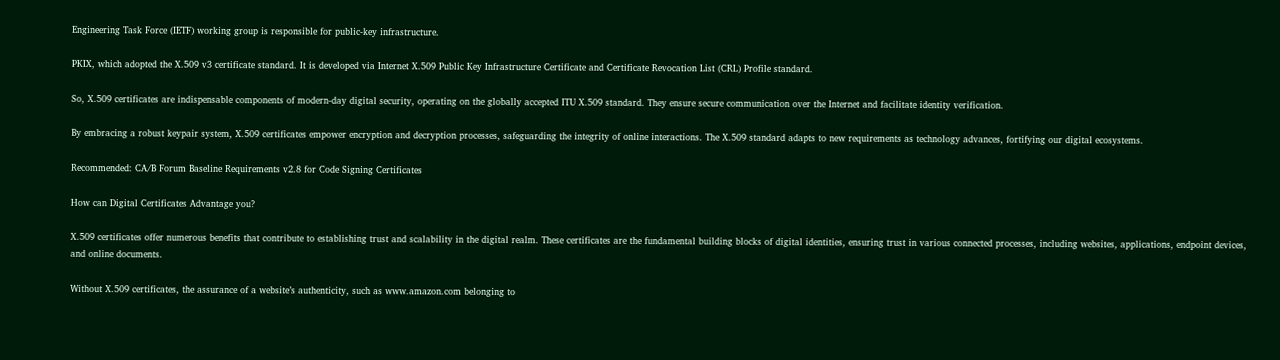Engineering Task Force (IETF) working group is responsible for public-key infrastructure.

PKIX, which adopted the X.509 v3 certificate standard. It is developed via Internet X.509 Public Key Infrastructure Certificate and Certificate Revocation List (CRL) Profile standard.

So, X.509 certificates are indispensable components of modern-day digital security, operating on the globally accepted ITU X.509 standard. They ensure secure communication over the Internet and facilitate identity verification.

By embracing a robust keypair system, X.509 certificates empower encryption and decryption processes, safeguarding the integrity of online interactions. The X.509 standard adapts to new requirements as technology advances, fortifying our digital ecosystems.

Recommended: CA/B Forum Baseline Requirements v2.8 for Code Signing Certificates

How can Digital Certificates Advantage you?

X.509 certificates offer numerous benefits that contribute to establishing trust and scalability in the digital realm. These certificates are the fundamental building blocks of digital identities, ensuring trust in various connected processes, including websites, applications, endpoint devices, and online documents.

Without X.509 certificates, the assurance of a website’s authenticity, such as www.amazon.com belonging to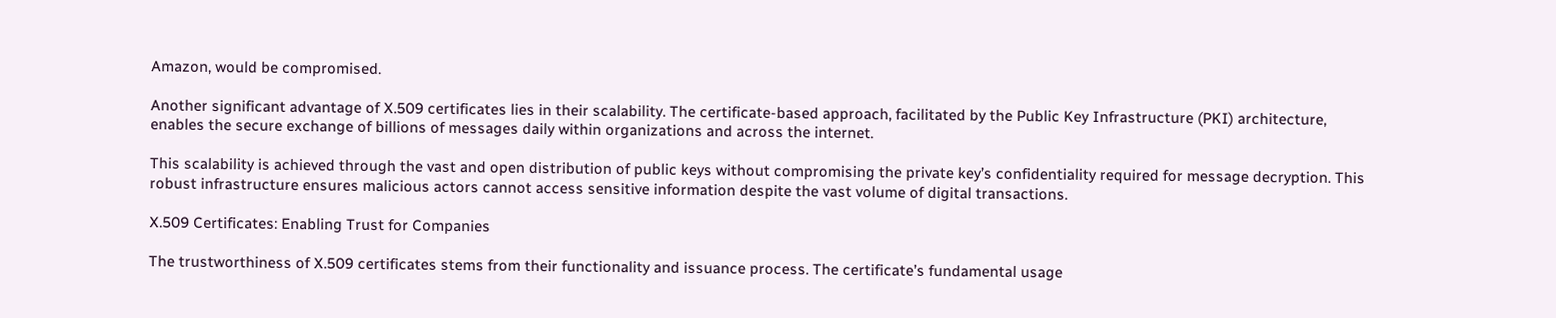Amazon, would be compromised.

Another significant advantage of X.509 certificates lies in their scalability. The certificate-based approach, facilitated by the Public Key Infrastructure (PKI) architecture, enables the secure exchange of billions of messages daily within organizations and across the internet.

This scalability is achieved through the vast and open distribution of public keys without compromising the private key’s confidentiality required for message decryption. This robust infrastructure ensures malicious actors cannot access sensitive information despite the vast volume of digital transactions.

X.509 Certificates: Enabling Trust for Companies

The trustworthiness of X.509 certificates stems from their functionality and issuance process. The certificate’s fundamental usage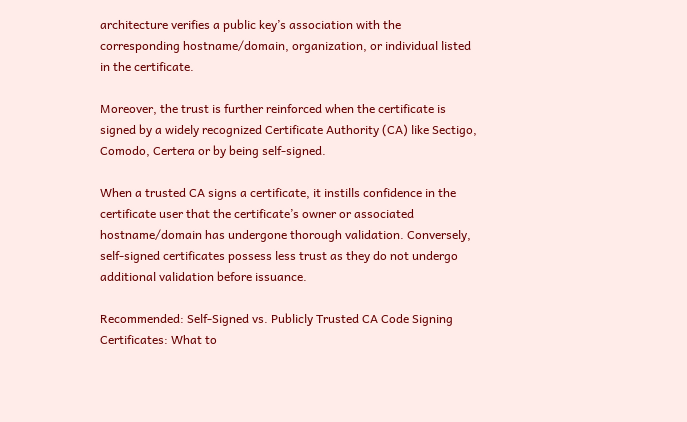architecture verifies a public key’s association with the corresponding hostname/domain, organization, or individual listed in the certificate.

Moreover, the trust is further reinforced when the certificate is signed by a widely recognized Certificate Authority (CA) like Sectigo, Comodo, Certera or by being self-signed.

When a trusted CA signs a certificate, it instills confidence in the certificate user that the certificate’s owner or associated hostname/domain has undergone thorough validation. Conversely, self-signed certificates possess less trust as they do not undergo additional validation before issuance.

Recommended: Self-Signed vs. Publicly Trusted CA Code Signing Certificates: What to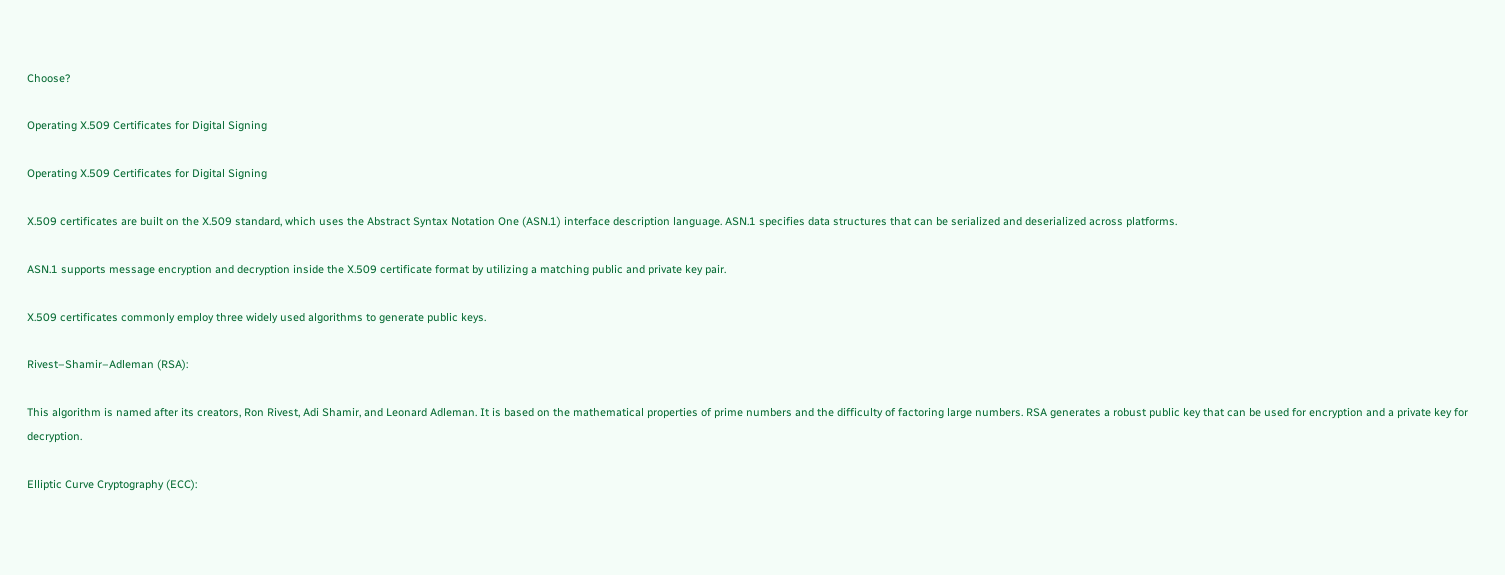Choose?

Operating X.509 Certificates for Digital Signing

Operating X.509 Certificates for Digital Signing

X.509 certificates are built on the X.509 standard, which uses the Abstract Syntax Notation One (ASN.1) interface description language. ASN.1 specifies data structures that can be serialized and deserialized across platforms.

ASN.1 supports message encryption and decryption inside the X.509 certificate format by utilizing a matching public and private key pair.

X.509 certificates commonly employ three widely used algorithms to generate public keys.

Rivest–Shamir–Adleman (RSA):

This algorithm is named after its creators, Ron Rivest, Adi Shamir, and Leonard Adleman. It is based on the mathematical properties of prime numbers and the difficulty of factoring large numbers. RSA generates a robust public key that can be used for encryption and a private key for decryption.

Elliptic Curve Cryptography (ECC):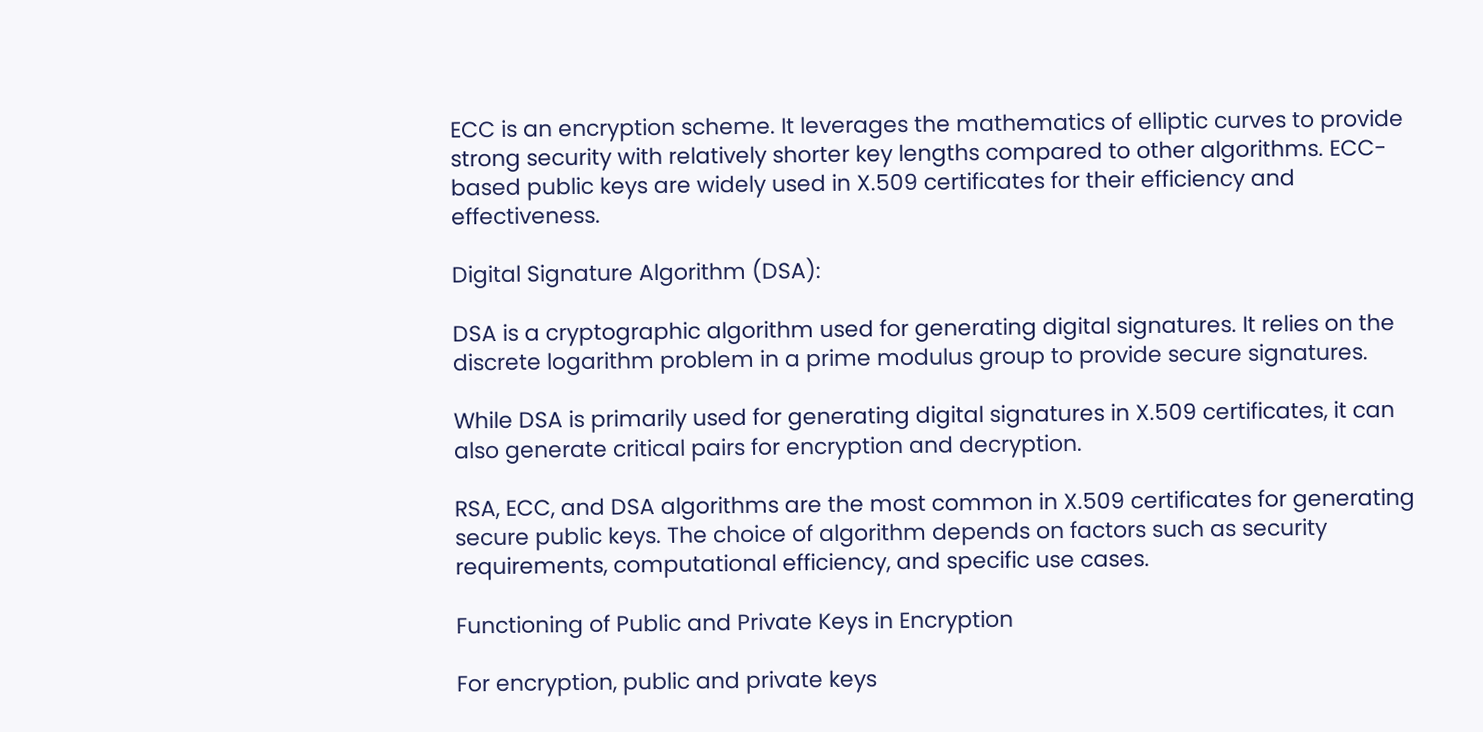ECC is an encryption scheme. It leverages the mathematics of elliptic curves to provide strong security with relatively shorter key lengths compared to other algorithms. ECC-based public keys are widely used in X.509 certificates for their efficiency and effectiveness.

Digital Signature Algorithm (DSA):

DSA is a cryptographic algorithm used for generating digital signatures. It relies on the discrete logarithm problem in a prime modulus group to provide secure signatures.

While DSA is primarily used for generating digital signatures in X.509 certificates, it can also generate critical pairs for encryption and decryption.

RSA, ECC, and DSA algorithms are the most common in X.509 certificates for generating secure public keys. The choice of algorithm depends on factors such as security requirements, computational efficiency, and specific use cases.

Functioning of Public and Private Keys in Encryption

For encryption, public and private keys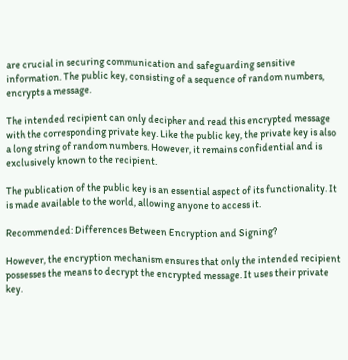are crucial in securing communication and safeguarding sensitive information. The public key, consisting of a sequence of random numbers, encrypts a message.

The intended recipient can only decipher and read this encrypted message with the corresponding private key. Like the public key, the private key is also a long string of random numbers. However, it remains confidential and is exclusively known to the recipient.

The publication of the public key is an essential aspect of its functionality. It is made available to the world, allowing anyone to access it.

Recommended: Differences Between Encryption and Signing?

However, the encryption mechanism ensures that only the intended recipient possesses the means to decrypt the encrypted message. It uses their private key.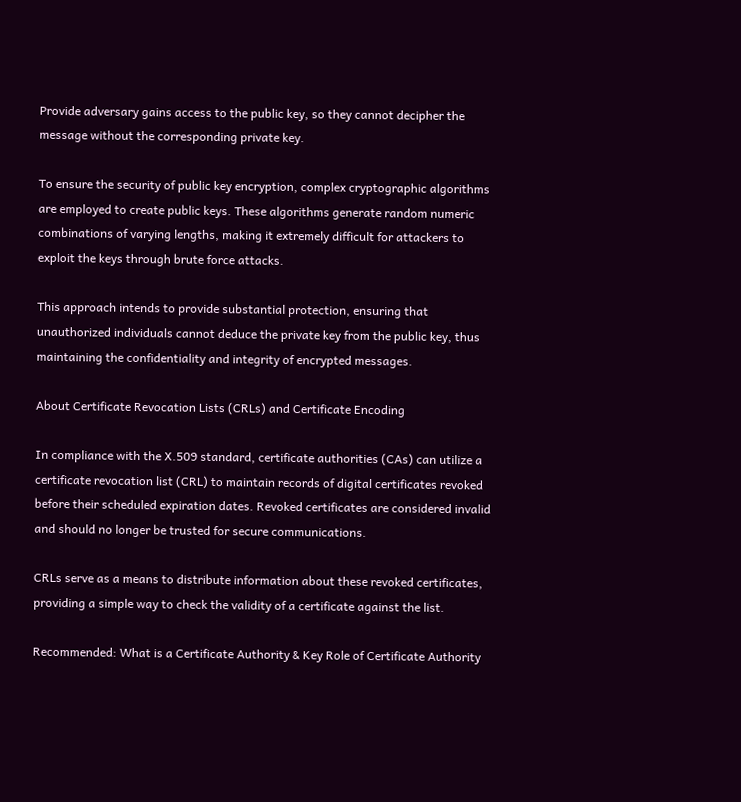Provide adversary gains access to the public key, so they cannot decipher the message without the corresponding private key.

To ensure the security of public key encryption, complex cryptographic algorithms are employed to create public keys. These algorithms generate random numeric combinations of varying lengths, making it extremely difficult for attackers to exploit the keys through brute force attacks.

This approach intends to provide substantial protection, ensuring that unauthorized individuals cannot deduce the private key from the public key, thus maintaining the confidentiality and integrity of encrypted messages.

About Certificate Revocation Lists (CRLs) and Certificate Encoding

In compliance with the X.509 standard, certificate authorities (CAs) can utilize a certificate revocation list (CRL) to maintain records of digital certificates revoked before their scheduled expiration dates. Revoked certificates are considered invalid and should no longer be trusted for secure communications.

CRLs serve as a means to distribute information about these revoked certificates, providing a simple way to check the validity of a certificate against the list.

Recommended: What is a Certificate Authority & Key Role of Certificate Authority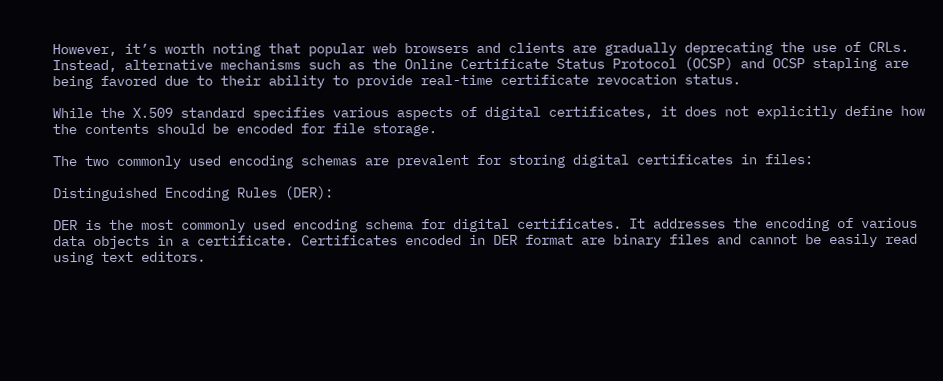However, it’s worth noting that popular web browsers and clients are gradually deprecating the use of CRLs. Instead, alternative mechanisms such as the Online Certificate Status Protocol (OCSP) and OCSP stapling are being favored due to their ability to provide real-time certificate revocation status.

While the X.509 standard specifies various aspects of digital certificates, it does not explicitly define how the contents should be encoded for file storage.

The two commonly used encoding schemas are prevalent for storing digital certificates in files:

Distinguished Encoding Rules (DER):

DER is the most commonly used encoding schema for digital certificates. It addresses the encoding of various data objects in a certificate. Certificates encoded in DER format are binary files and cannot be easily read using text editors.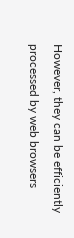However, they can be efficiently processed by web browsers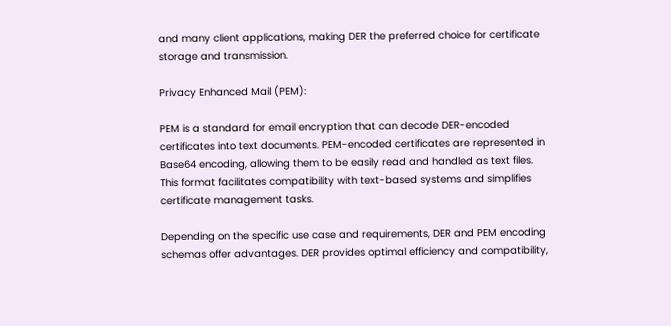and many client applications, making DER the preferred choice for certificate storage and transmission.

Privacy Enhanced Mail (PEM):

PEM is a standard for email encryption that can decode DER-encoded certificates into text documents. PEM-encoded certificates are represented in Base64 encoding, allowing them to be easily read and handled as text files. This format facilitates compatibility with text-based systems and simplifies certificate management tasks.

Depending on the specific use case and requirements, DER and PEM encoding schemas offer advantages. DER provides optimal efficiency and compatibility,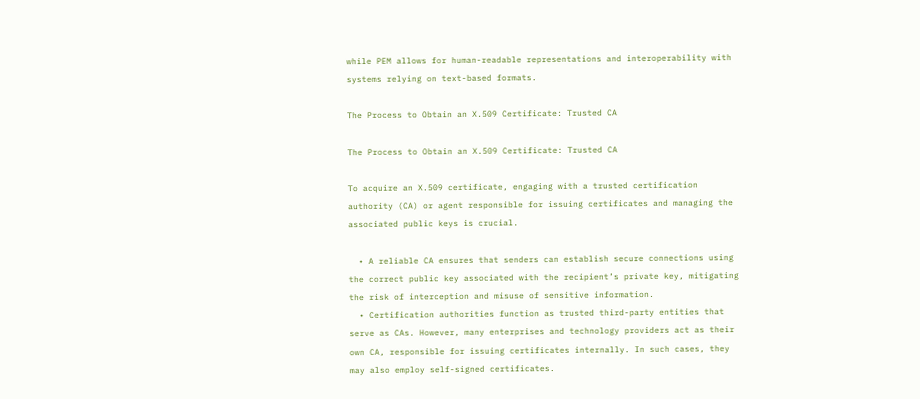while PEM allows for human-readable representations and interoperability with systems relying on text-based formats.

The Process to Obtain an X.509 Certificate: Trusted CA

The Process to Obtain an X.509 Certificate: Trusted CA

To acquire an X.509 certificate, engaging with a trusted certification authority (CA) or agent responsible for issuing certificates and managing the associated public keys is crucial.

  • A reliable CA ensures that senders can establish secure connections using the correct public key associated with the recipient’s private key, mitigating the risk of interception and misuse of sensitive information.
  • Certification authorities function as trusted third-party entities that serve as CAs. However, many enterprises and technology providers act as their own CA, responsible for issuing certificates internally. In such cases, they may also employ self-signed certificates.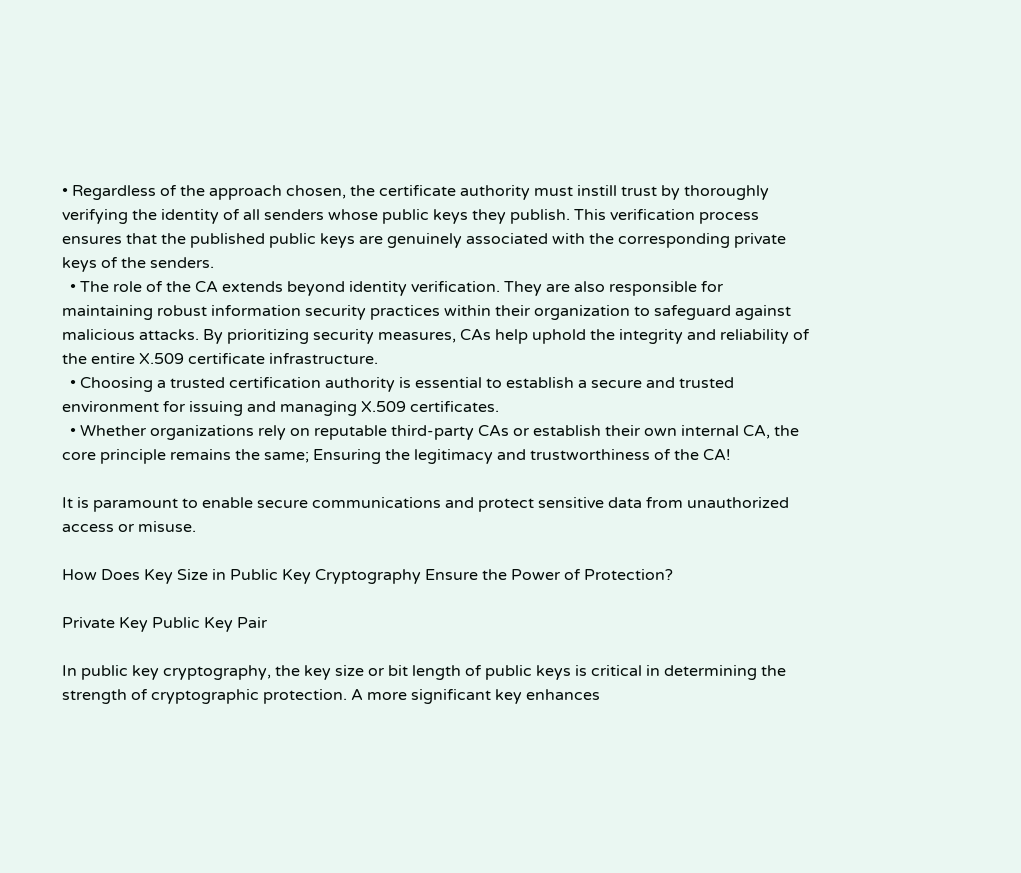• Regardless of the approach chosen, the certificate authority must instill trust by thoroughly verifying the identity of all senders whose public keys they publish. This verification process ensures that the published public keys are genuinely associated with the corresponding private keys of the senders.
  • The role of the CA extends beyond identity verification. They are also responsible for maintaining robust information security practices within their organization to safeguard against malicious attacks. By prioritizing security measures, CAs help uphold the integrity and reliability of the entire X.509 certificate infrastructure.
  • Choosing a trusted certification authority is essential to establish a secure and trusted environment for issuing and managing X.509 certificates.
  • Whether organizations rely on reputable third-party CAs or establish their own internal CA, the core principle remains the same; Ensuring the legitimacy and trustworthiness of the CA!

It is paramount to enable secure communications and protect sensitive data from unauthorized access or misuse.

How Does Key Size in Public Key Cryptography Ensure the Power of Protection?

Private Key Public Key Pair

In public key cryptography, the key size or bit length of public keys is critical in determining the strength of cryptographic protection. A more significant key enhances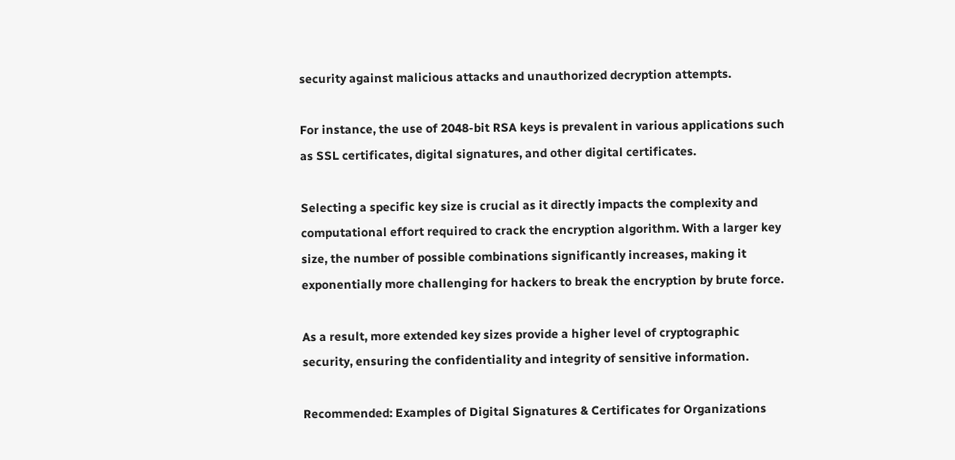security against malicious attacks and unauthorized decryption attempts.

For instance, the use of 2048-bit RSA keys is prevalent in various applications such as SSL certificates, digital signatures, and other digital certificates.

Selecting a specific key size is crucial as it directly impacts the complexity and computational effort required to crack the encryption algorithm. With a larger key size, the number of possible combinations significantly increases, making it exponentially more challenging for hackers to break the encryption by brute force.

As a result, more extended key sizes provide a higher level of cryptographic security, ensuring the confidentiality and integrity of sensitive information.

Recommended: Examples of Digital Signatures & Certificates for Organizations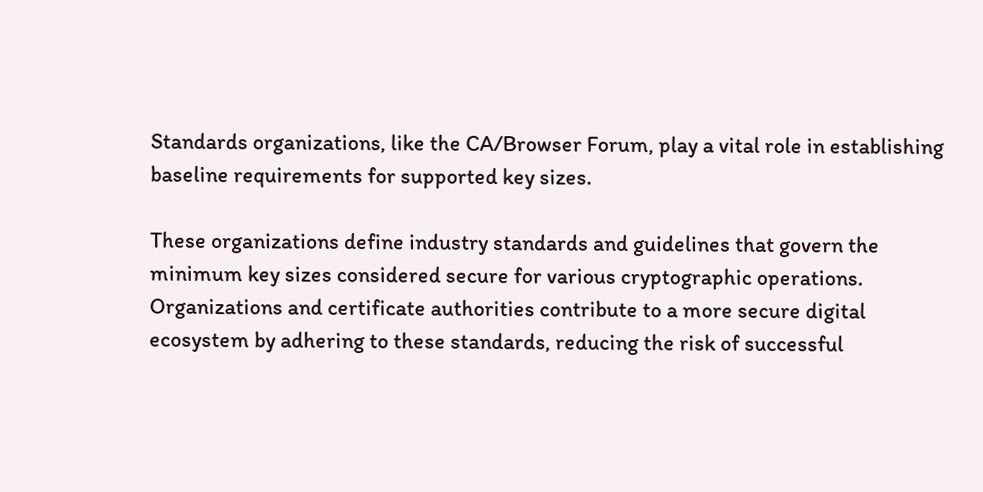Standards organizations, like the CA/Browser Forum, play a vital role in establishing baseline requirements for supported key sizes.

These organizations define industry standards and guidelines that govern the minimum key sizes considered secure for various cryptographic operations. Organizations and certificate authorities contribute to a more secure digital ecosystem by adhering to these standards, reducing the risk of successful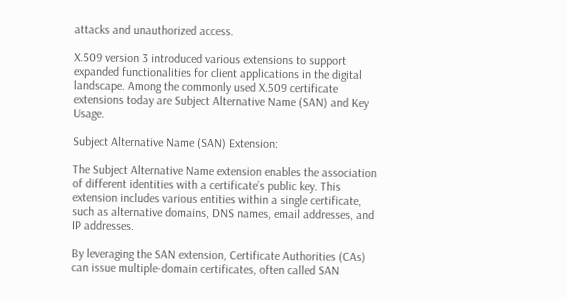attacks and unauthorized access.

X.509 version 3 introduced various extensions to support expanded functionalities for client applications in the digital landscape. Among the commonly used X.509 certificate extensions today are Subject Alternative Name (SAN) and Key Usage.

Subject Alternative Name (SAN) Extension:

The Subject Alternative Name extension enables the association of different identities with a certificate’s public key. This extension includes various entities within a single certificate, such as alternative domains, DNS names, email addresses, and IP addresses.

By leveraging the SAN extension, Certificate Authorities (CAs) can issue multiple-domain certificates, often called SAN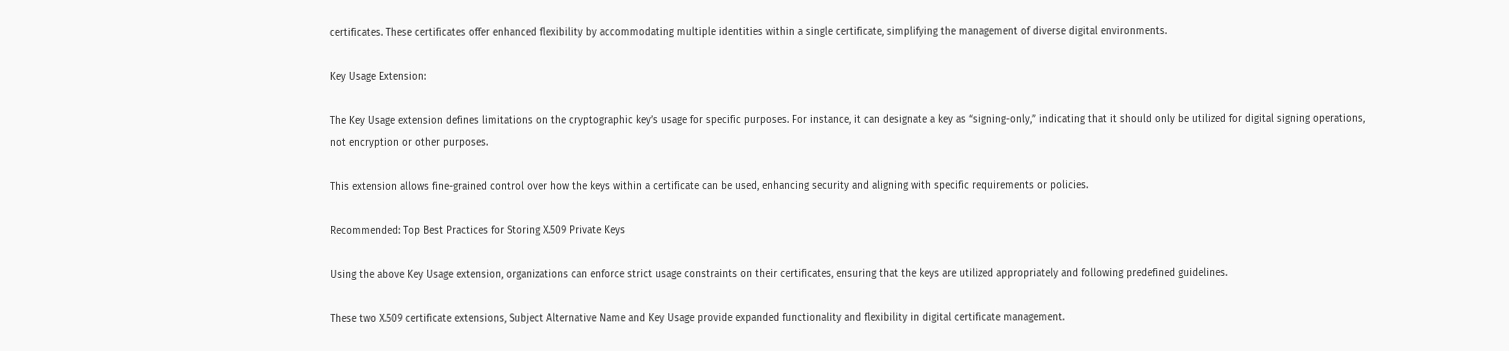certificates. These certificates offer enhanced flexibility by accommodating multiple identities within a single certificate, simplifying the management of diverse digital environments.

Key Usage Extension:

The Key Usage extension defines limitations on the cryptographic key’s usage for specific purposes. For instance, it can designate a key as “signing-only,” indicating that it should only be utilized for digital signing operations, not encryption or other purposes.

This extension allows fine-grained control over how the keys within a certificate can be used, enhancing security and aligning with specific requirements or policies.

Recommended: Top Best Practices for Storing X.509 Private Keys

Using the above Key Usage extension, organizations can enforce strict usage constraints on their certificates, ensuring that the keys are utilized appropriately and following predefined guidelines.

These two X.509 certificate extensions, Subject Alternative Name and Key Usage provide expanded functionality and flexibility in digital certificate management.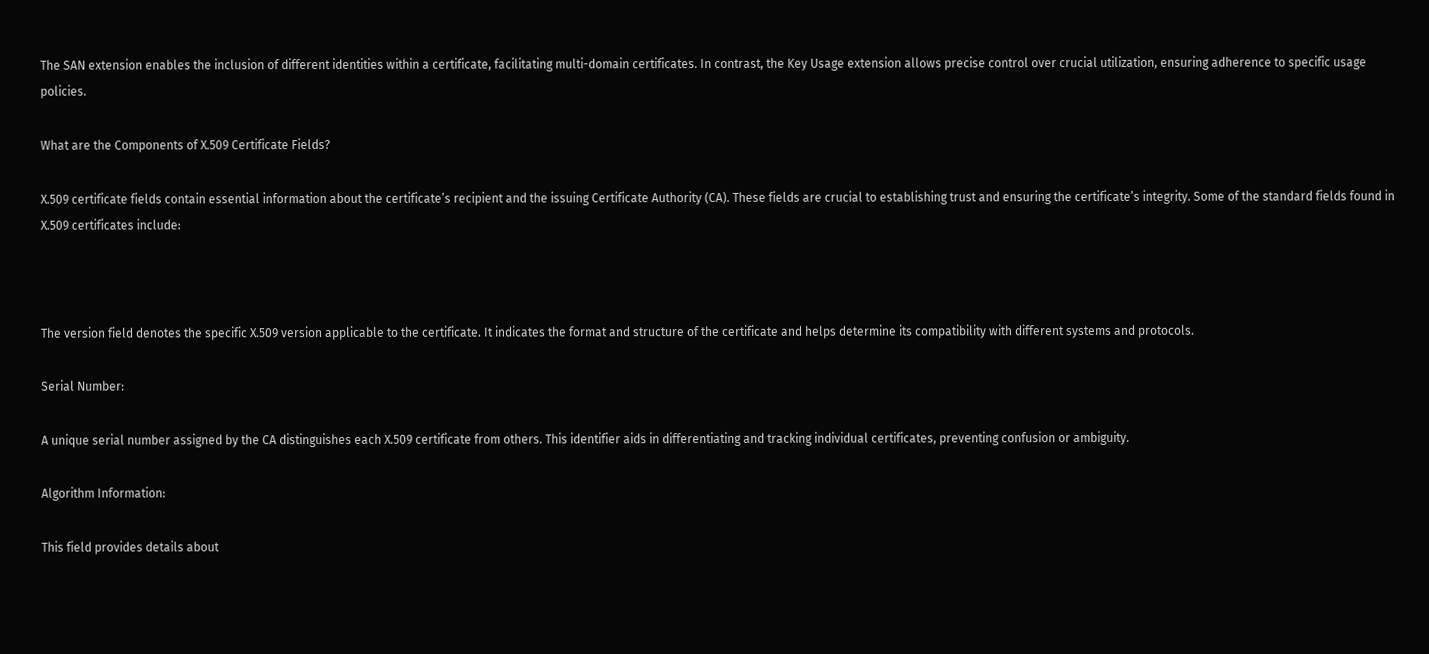The SAN extension enables the inclusion of different identities within a certificate, facilitating multi-domain certificates. In contrast, the Key Usage extension allows precise control over crucial utilization, ensuring adherence to specific usage policies.

What are the Components of X.509 Certificate Fields?

X.509 certificate fields contain essential information about the certificate’s recipient and the issuing Certificate Authority (CA). These fields are crucial to establishing trust and ensuring the certificate’s integrity. Some of the standard fields found in X.509 certificates include:



The version field denotes the specific X.509 version applicable to the certificate. It indicates the format and structure of the certificate and helps determine its compatibility with different systems and protocols.

Serial Number:

A unique serial number assigned by the CA distinguishes each X.509 certificate from others. This identifier aids in differentiating and tracking individual certificates, preventing confusion or ambiguity.

Algorithm Information:

This field provides details about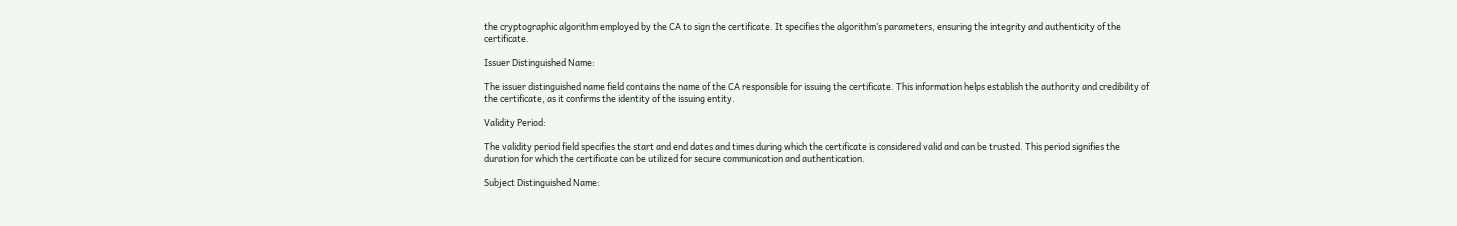the cryptographic algorithm employed by the CA to sign the certificate. It specifies the algorithm’s parameters, ensuring the integrity and authenticity of the certificate.

Issuer Distinguished Name:

The issuer distinguished name field contains the name of the CA responsible for issuing the certificate. This information helps establish the authority and credibility of the certificate, as it confirms the identity of the issuing entity.

Validity Period:

The validity period field specifies the start and end dates and times during which the certificate is considered valid and can be trusted. This period signifies the duration for which the certificate can be utilized for secure communication and authentication.

Subject Distinguished Name: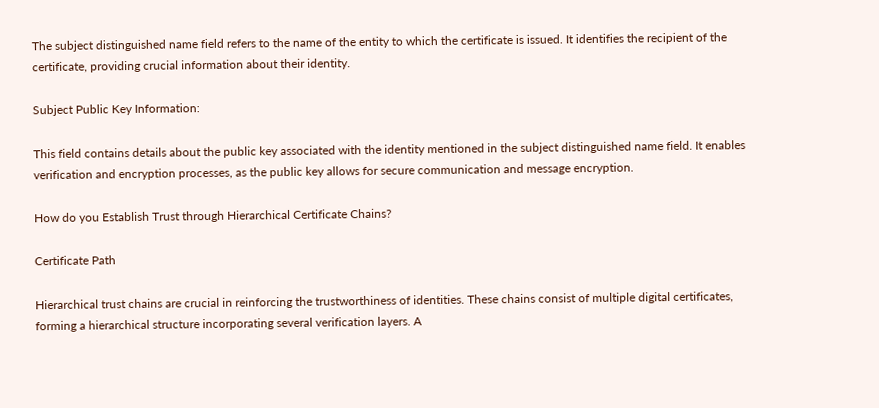The subject distinguished name field refers to the name of the entity to which the certificate is issued. It identifies the recipient of the certificate, providing crucial information about their identity.

Subject Public Key Information:

This field contains details about the public key associated with the identity mentioned in the subject distinguished name field. It enables verification and encryption processes, as the public key allows for secure communication and message encryption.

How do you Establish Trust through Hierarchical Certificate Chains?

Certificate Path

Hierarchical trust chains are crucial in reinforcing the trustworthiness of identities. These chains consist of multiple digital certificates, forming a hierarchical structure incorporating several verification layers. A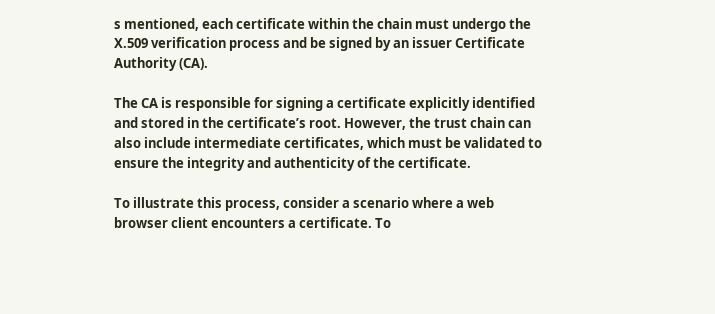s mentioned, each certificate within the chain must undergo the X.509 verification process and be signed by an issuer Certificate Authority (CA).

The CA is responsible for signing a certificate explicitly identified and stored in the certificate’s root. However, the trust chain can also include intermediate certificates, which must be validated to ensure the integrity and authenticity of the certificate.

To illustrate this process, consider a scenario where a web browser client encounters a certificate. To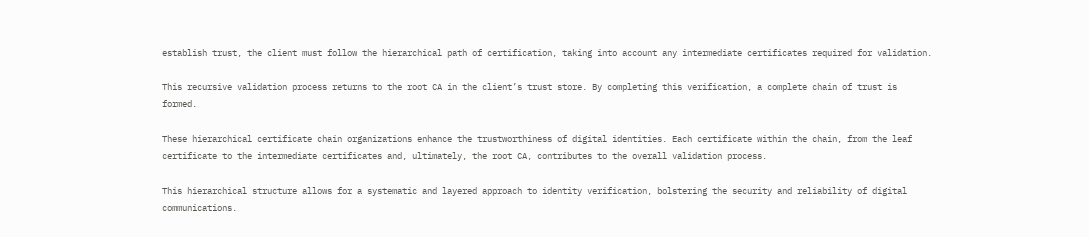establish trust, the client must follow the hierarchical path of certification, taking into account any intermediate certificates required for validation.

This recursive validation process returns to the root CA in the client’s trust store. By completing this verification, a complete chain of trust is formed.

These hierarchical certificate chain organizations enhance the trustworthiness of digital identities. Each certificate within the chain, from the leaf certificate to the intermediate certificates and, ultimately, the root CA, contributes to the overall validation process.

This hierarchical structure allows for a systematic and layered approach to identity verification, bolstering the security and reliability of digital communications.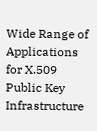Wide Range of Applications for X.509 Public Key Infrastructure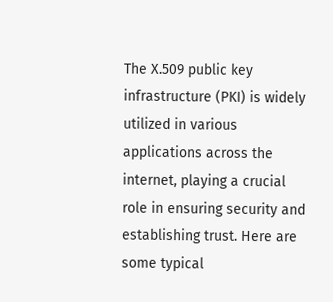The X.509 public key infrastructure (PKI) is widely utilized in various applications across the internet, playing a crucial role in ensuring security and establishing trust. Here are some typical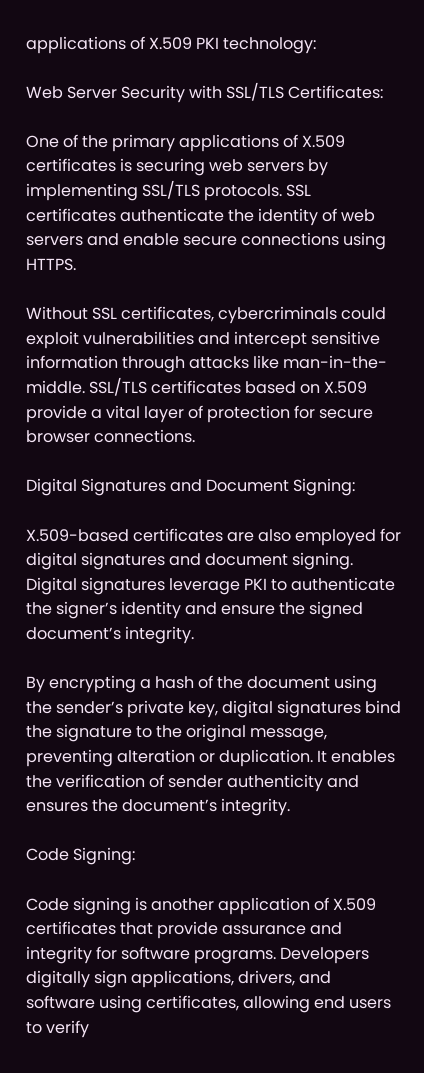applications of X.509 PKI technology:

Web Server Security with SSL/TLS Certificates:

One of the primary applications of X.509 certificates is securing web servers by implementing SSL/TLS protocols. SSL certificates authenticate the identity of web servers and enable secure connections using HTTPS.

Without SSL certificates, cybercriminals could exploit vulnerabilities and intercept sensitive information through attacks like man-in-the-middle. SSL/TLS certificates based on X.509 provide a vital layer of protection for secure browser connections.

Digital Signatures and Document Signing:

X.509-based certificates are also employed for digital signatures and document signing. Digital signatures leverage PKI to authenticate the signer’s identity and ensure the signed document’s integrity.

By encrypting a hash of the document using the sender’s private key, digital signatures bind the signature to the original message, preventing alteration or duplication. It enables the verification of sender authenticity and ensures the document’s integrity.

Code Signing:

Code signing is another application of X.509 certificates that provide assurance and integrity for software programs. Developers digitally sign applications, drivers, and software using certificates, allowing end users to verify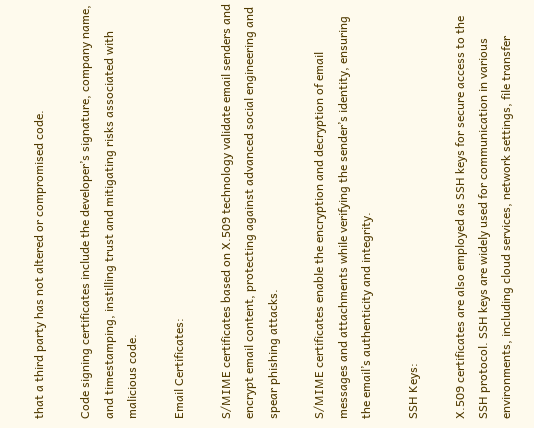that a third party has not altered or compromised code.

Code signing certificates include the developer’s signature, company name, and timestamping, instilling trust and mitigating risks associated with malicious code.

Email Certificates:

S/MIME certificates based on X.509 technology validate email senders and encrypt email content, protecting against advanced social engineering and spear phishing attacks.

S/MIME certificates enable the encryption and decryption of email messages and attachments while verifying the sender’s identity, ensuring the email’s authenticity and integrity.

SSH Keys:

X.509 certificates are also employed as SSH keys for secure access to the SSH protocol. SSH keys are widely used for communication in various environments, including cloud services, network settings, file transfer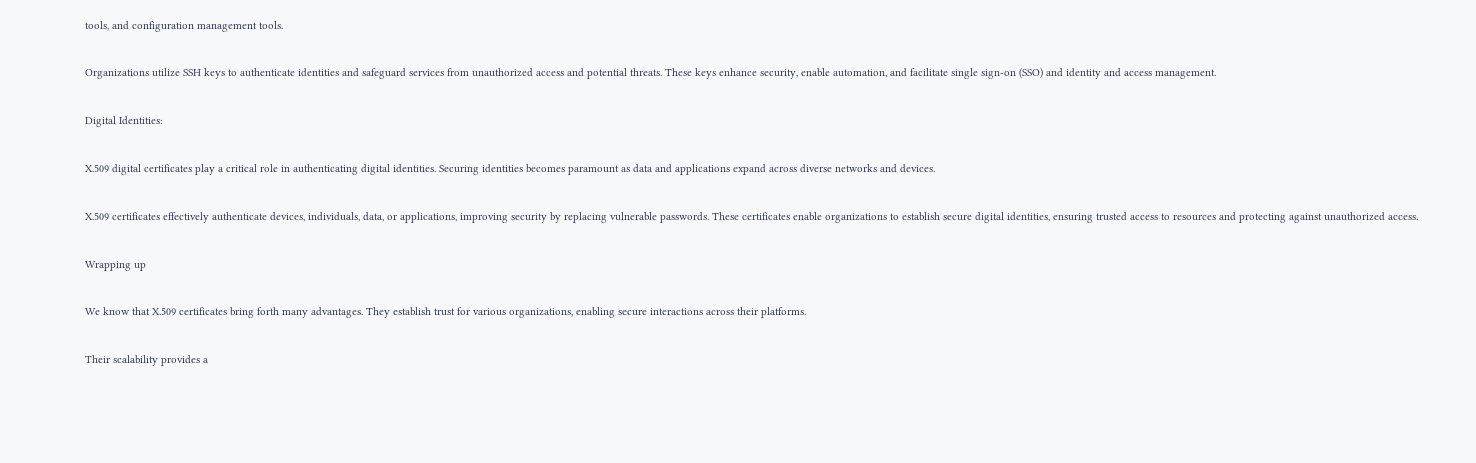tools, and configuration management tools.

Organizations utilize SSH keys to authenticate identities and safeguard services from unauthorized access and potential threats. These keys enhance security, enable automation, and facilitate single sign-on (SSO) and identity and access management.

Digital Identities:

X.509 digital certificates play a critical role in authenticating digital identities. Securing identities becomes paramount as data and applications expand across diverse networks and devices.

X.509 certificates effectively authenticate devices, individuals, data, or applications, improving security by replacing vulnerable passwords. These certificates enable organizations to establish secure digital identities, ensuring trusted access to resources and protecting against unauthorized access.

Wrapping up

We know that X.509 certificates bring forth many advantages. They establish trust for various organizations, enabling secure interactions across their platforms.

Their scalability provides a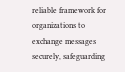reliable framework for organizations to exchange messages securely, safeguarding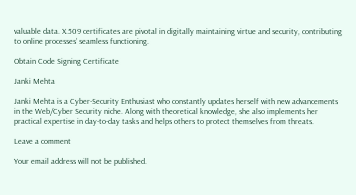valuable data. X.509 certificates are pivotal in digitally maintaining virtue and security, contributing to online processes’ seamless functioning.

Obtain Code Signing Certificate

Janki Mehta

Janki Mehta is a Cyber-Security Enthusiast who constantly updates herself with new advancements in the Web/Cyber Security niche. Along with theoretical knowledge, she also implements her practical expertise in day-to-day tasks and helps others to protect themselves from threats.

Leave a comment

Your email address will not be published.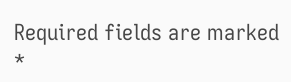Required fields are marked *